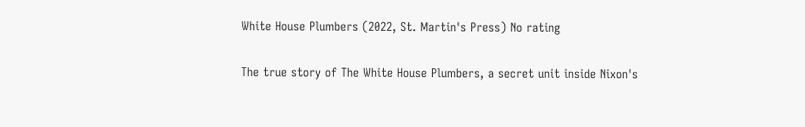White House Plumbers (2022, St. Martin's Press) No rating

The true story of The White House Plumbers, a secret unit inside Nixon's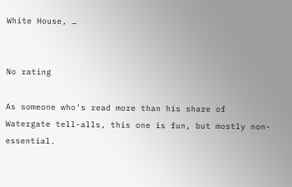White House, …


No rating

As someone who's read more than his share of Watergate tell-alls, this one is fun, but mostly non-essential.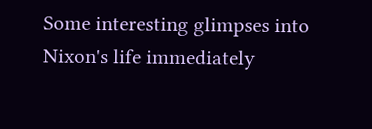Some interesting glimpses into Nixon's life immediately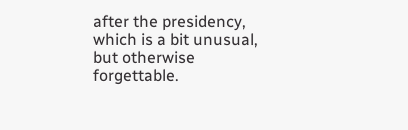after the presidency, which is a bit unusual, but otherwise forgettable.